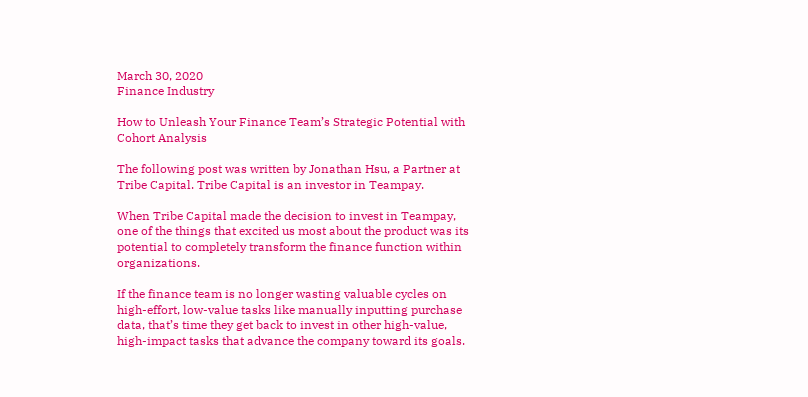March 30, 2020
Finance Industry

How to Unleash Your Finance Team’s Strategic Potential with Cohort Analysis

The following post was written by Jonathan Hsu, a Partner at Tribe Capital. Tribe Capital is an investor in Teampay.

When Tribe Capital made the decision to invest in Teampay, one of the things that excited us most about the product was its potential to completely transform the finance function within organizations.

If the finance team is no longer wasting valuable cycles on high-effort, low-value tasks like manually inputting purchase data, that’s time they get back to invest in other high-value, high-impact tasks that advance the company toward its goals.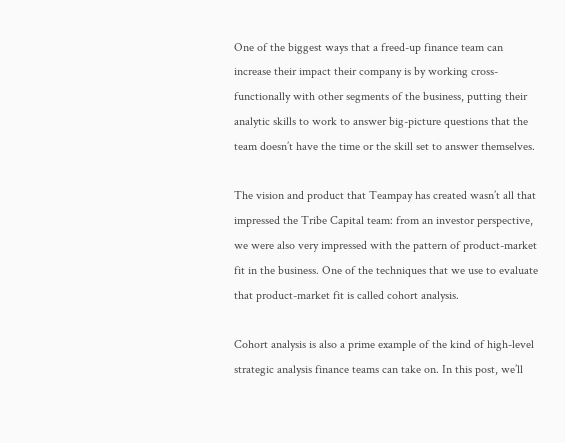One of the biggest ways that a freed-up finance team can increase their impact their company is by working cross-functionally with other segments of the business, putting their analytic skills to work to answer big-picture questions that the team doesn’t have the time or the skill set to answer themselves.

The vision and product that Teampay has created wasn’t all that impressed the Tribe Capital team: from an investor perspective, we were also very impressed with the pattern of product-market fit in the business. One of the techniques that we use to evaluate that product-market fit is called cohort analysis.

Cohort analysis is also a prime example of the kind of high-level strategic analysis finance teams can take on. In this post, we’ll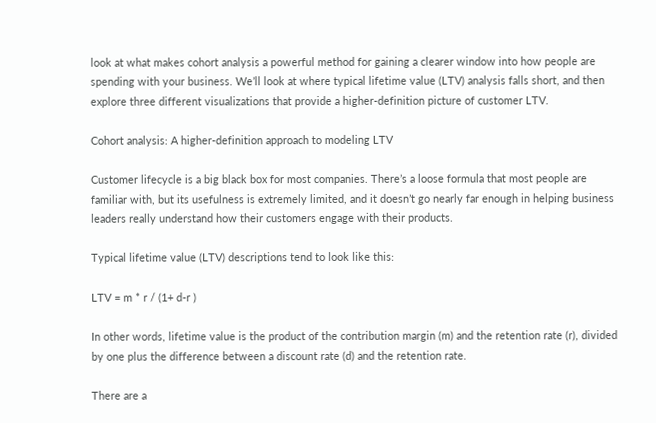look at what makes cohort analysis a powerful method for gaining a clearer window into how people are spending with your business. We’ll look at where typical lifetime value (LTV) analysis falls short, and then explore three different visualizations that provide a higher-definition picture of customer LTV.

Cohort analysis: A higher-definition approach to modeling LTV

Customer lifecycle is a big black box for most companies. There’s a loose formula that most people are familiar with, but its usefulness is extremely limited, and it doesn’t go nearly far enough in helping business leaders really understand how their customers engage with their products.

Typical lifetime value (LTV) descriptions tend to look like this:

LTV = m * r / (1+ d-r )

In other words, lifetime value is the product of the contribution margin (m) and the retention rate (r), divided by one plus the difference between a discount rate (d) and the retention rate.

There are a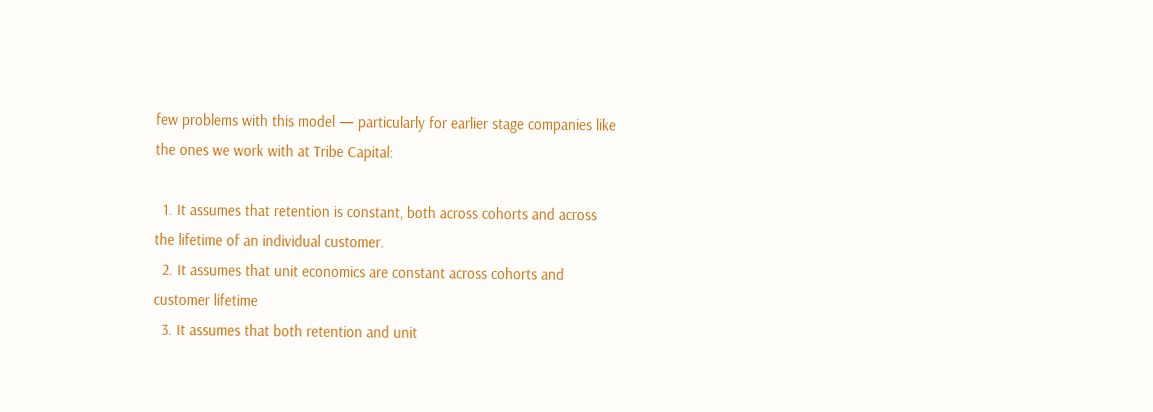few problems with this model — particularly for earlier stage companies like the ones we work with at Tribe Capital:

  1. It assumes that retention is constant, both across cohorts and across the lifetime of an individual customer.
  2. It assumes that unit economics are constant across cohorts and customer lifetime
  3. It assumes that both retention and unit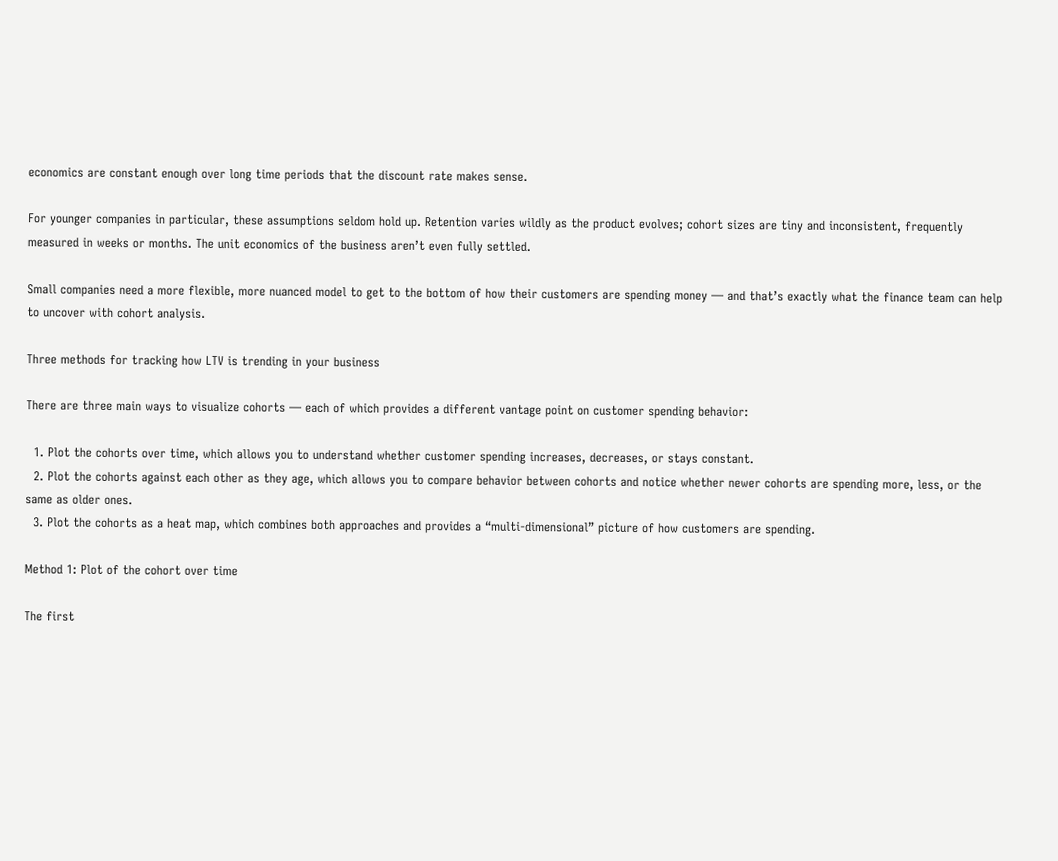economics are constant enough over long time periods that the discount rate makes sense.

For younger companies in particular, these assumptions seldom hold up. Retention varies wildly as the product evolves; cohort sizes are tiny and inconsistent, frequently measured in weeks or months. The unit economics of the business aren’t even fully settled.

Small companies need a more flexible, more nuanced model to get to the bottom of how their customers are spending money — and that’s exactly what the finance team can help to uncover with cohort analysis.

Three methods for tracking how LTV is trending in your business

There are three main ways to visualize cohorts — each of which provides a different vantage point on customer spending behavior:

  1. Plot the cohorts over time, which allows you to understand whether customer spending increases, decreases, or stays constant.
  2. Plot the cohorts against each other as they age, which allows you to compare behavior between cohorts and notice whether newer cohorts are spending more, less, or the same as older ones.
  3. Plot the cohorts as a heat map, which combines both approaches and provides a “multi-dimensional” picture of how customers are spending.

Method 1: Plot of the cohort over time

The first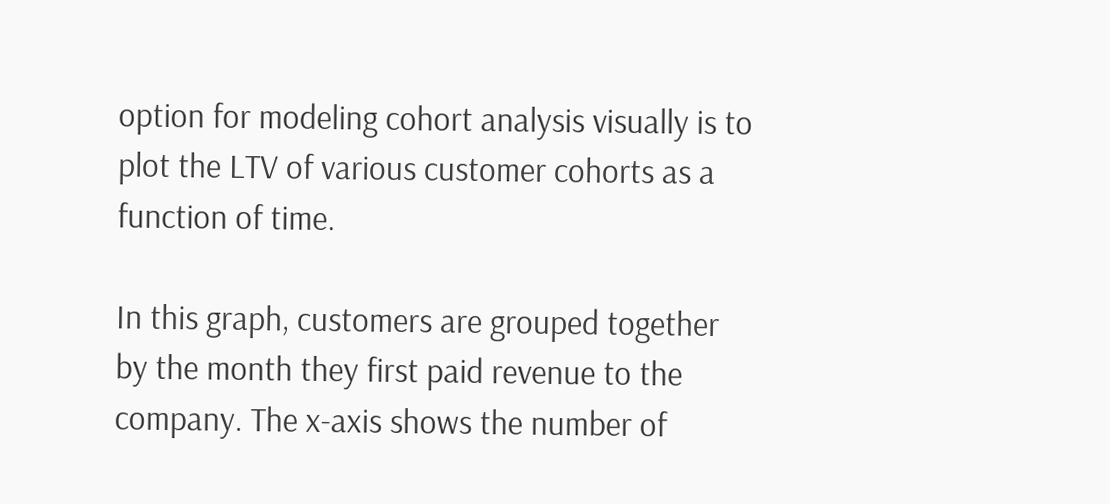option for modeling cohort analysis visually is to plot the LTV of various customer cohorts as a function of time.

In this graph, customers are grouped together by the month they first paid revenue to the company. The x-axis shows the number of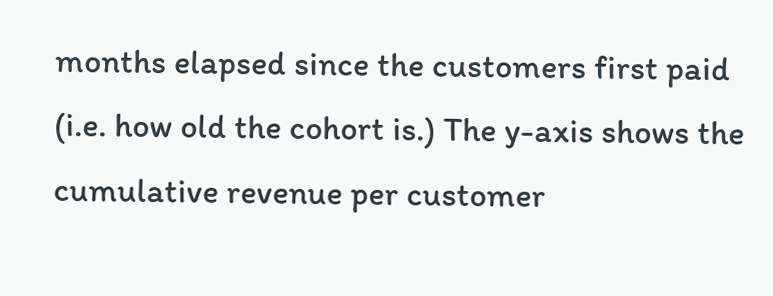months elapsed since the customers first paid (i.e. how old the cohort is.) The y-axis shows the cumulative revenue per customer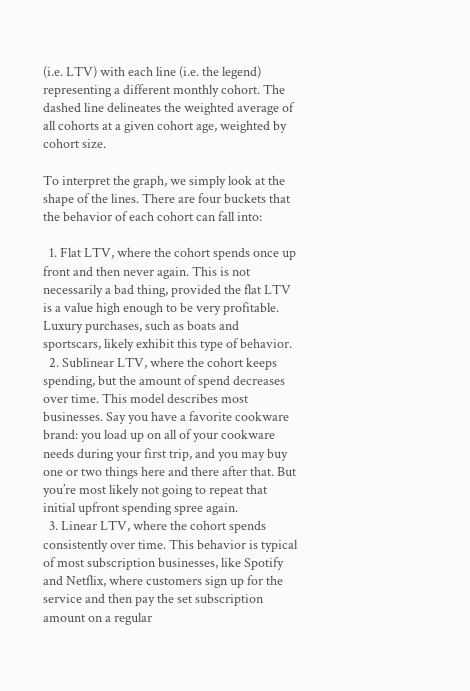(i.e. LTV) with each line (i.e. the legend) representing a different monthly cohort. The dashed line delineates the weighted average of all cohorts at a given cohort age, weighted by cohort size.

To interpret the graph, we simply look at the shape of the lines. There are four buckets that the behavior of each cohort can fall into:

  1. Flat LTV, where the cohort spends once up front and then never again. This is not necessarily a bad thing, provided the flat LTV is a value high enough to be very profitable. Luxury purchases, such as boats and sportscars, likely exhibit this type of behavior.
  2. Sublinear LTV, where the cohort keeps spending, but the amount of spend decreases over time. This model describes most businesses. Say you have a favorite cookware brand: you load up on all of your cookware needs during your first trip, and you may buy one or two things here and there after that. But you’re most likely not going to repeat that initial upfront spending spree again.
  3. Linear LTV, where the cohort spends consistently over time. This behavior is typical of most subscription businesses, like Spotify and Netflix, where customers sign up for the service and then pay the set subscription amount on a regular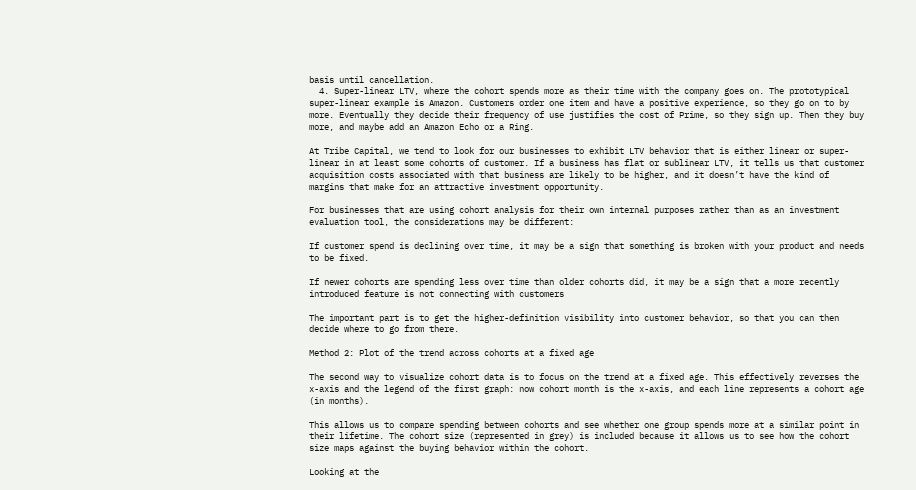basis until cancellation.
  4. Super-linear LTV, where the cohort spends more as their time with the company goes on. The prototypical super-linear example is Amazon. Customers order one item and have a positive experience, so they go on to by more. Eventually they decide their frequency of use justifies the cost of Prime, so they sign up. Then they buy more, and maybe add an Amazon Echo or a Ring.

At Tribe Capital, we tend to look for our businesses to exhibit LTV behavior that is either linear or super-linear in at least some cohorts of customer. If a business has flat or sublinear LTV, it tells us that customer acquisition costs associated with that business are likely to be higher, and it doesn’t have the kind of margins that make for an attractive investment opportunity.

For businesses that are using cohort analysis for their own internal purposes rather than as an investment evaluation tool, the considerations may be different:

If customer spend is declining over time, it may be a sign that something is broken with your product and needs to be fixed.

If newer cohorts are spending less over time than older cohorts did, it may be a sign that a more recently introduced feature is not connecting with customers

The important part is to get the higher-definition visibility into customer behavior, so that you can then decide where to go from there.

Method 2: Plot of the trend across cohorts at a fixed age

The second way to visualize cohort data is to focus on the trend at a fixed age. This effectively reverses the x-axis and the legend of the first graph: now cohort month is the x-axis, and each line represents a cohort age (in months).

This allows us to compare spending between cohorts and see whether one group spends more at a similar point in their lifetime. The cohort size (represented in grey) is included because it allows us to see how the cohort size maps against the buying behavior within the cohort.

Looking at the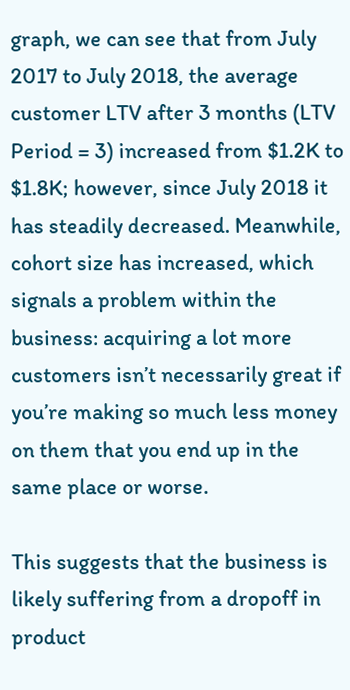graph, we can see that from July 2017 to July 2018, the average customer LTV after 3 months (LTV Period = 3) increased from $1.2K to $1.8K; however, since July 2018 it has steadily decreased. Meanwhile, cohort size has increased, which signals a problem within the business: acquiring a lot more customers isn’t necessarily great if you’re making so much less money on them that you end up in the same place or worse.

This suggests that the business is likely suffering from a dropoff in product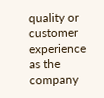quality or customer experience as the company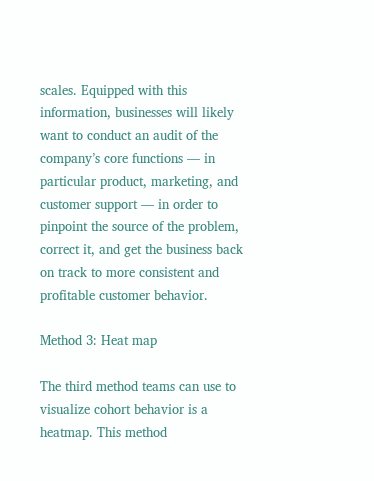scales. Equipped with this information, businesses will likely want to conduct an audit of the company’s core functions — in particular product, marketing, and customer support — in order to pinpoint the source of the problem, correct it, and get the business back on track to more consistent and profitable customer behavior.

Method 3: Heat map

The third method teams can use to visualize cohort behavior is a heatmap. This method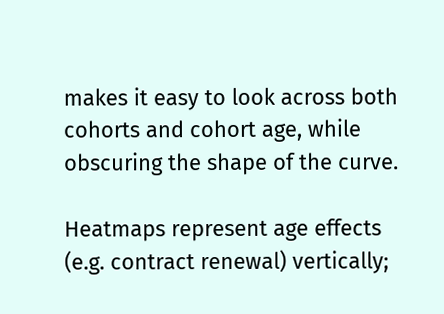makes it easy to look across both cohorts and cohort age, while obscuring the shape of the curve.

Heatmaps represent age effects (e.g. contract renewal) vertically;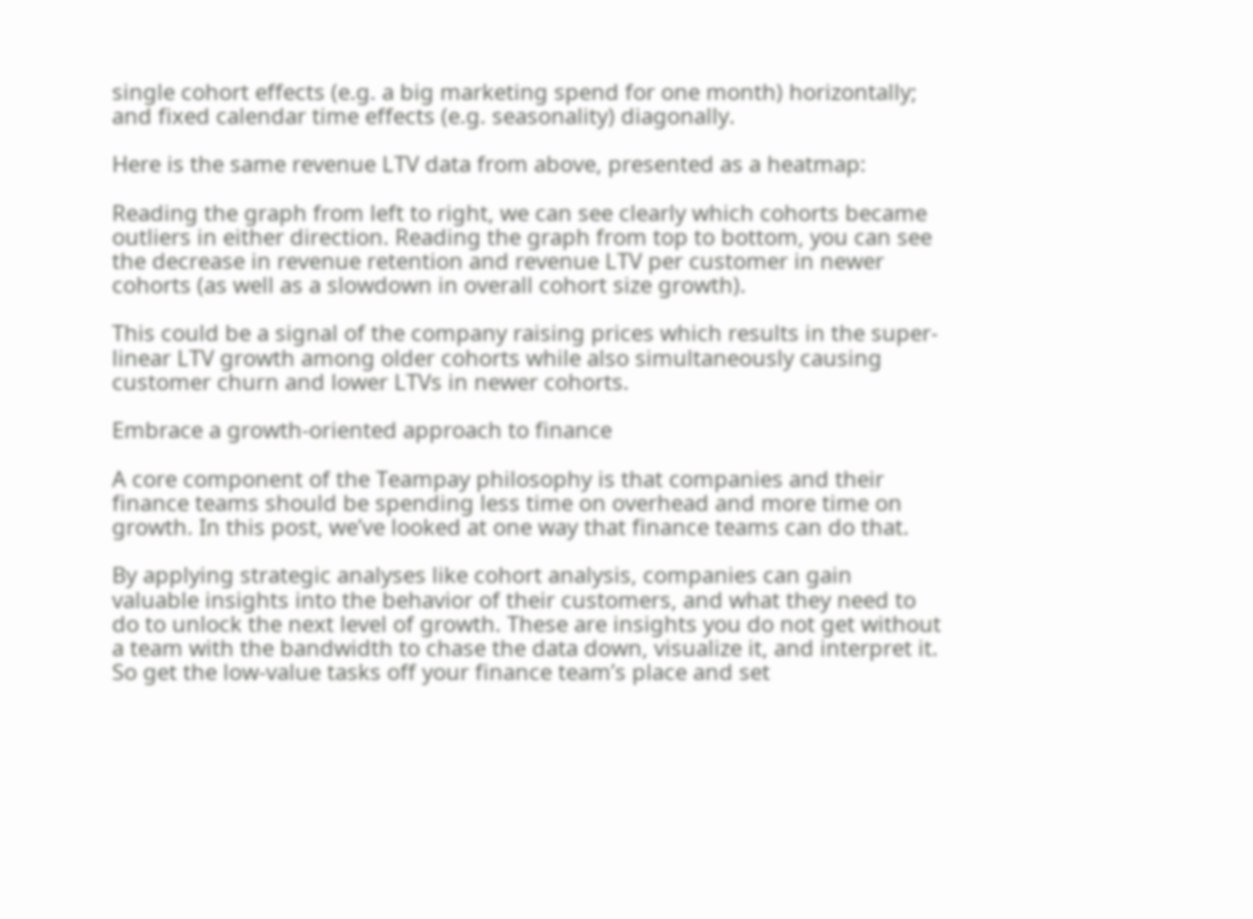single cohort effects (e.g. a big marketing spend for one month) horizontally; and fixed calendar time effects (e.g. seasonality) diagonally.

Here is the same revenue LTV data from above, presented as a heatmap:

Reading the graph from left to right, we can see clearly which cohorts became outliers in either direction. Reading the graph from top to bottom, you can see the decrease in revenue retention and revenue LTV per customer in newer cohorts (as well as a slowdown in overall cohort size growth).

This could be a signal of the company raising prices which results in the super-linear LTV growth among older cohorts while also simultaneously causing customer churn and lower LTVs in newer cohorts.

Embrace a growth-oriented approach to finance

A core component of the Teampay philosophy is that companies and their finance teams should be spending less time on overhead and more time on growth. In this post, we’ve looked at one way that finance teams can do that.

By applying strategic analyses like cohort analysis, companies can gain valuable insights into the behavior of their customers, and what they need to do to unlock the next level of growth. These are insights you do not get without a team with the bandwidth to chase the data down, visualize it, and interpret it. So get the low-value tasks off your finance team’s place and set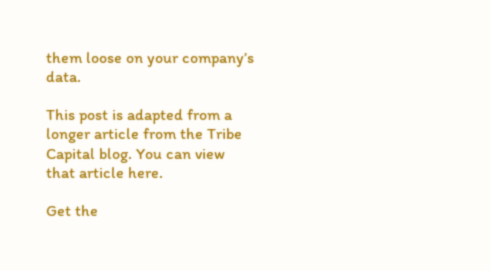them loose on your company’s data.

This post is adapted from a longer article from the Tribe Capital blog. You can view that article here.

Get the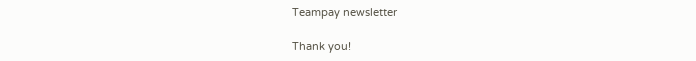Teampay newsletter

Thank you!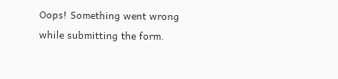Oops! Something went wrong while submitting the form.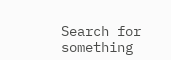Search for something